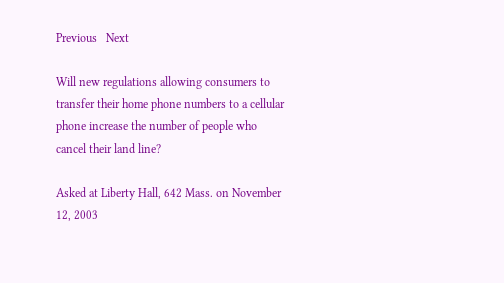Previous   Next

Will new regulations allowing consumers to transfer their home phone numbers to a cellular phone increase the number of people who cancel their land line?

Asked at Liberty Hall, 642 Mass. on November 12, 2003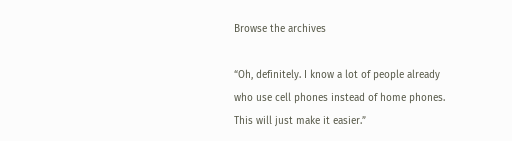Browse the archives

“Oh, definitely. I know a lot of people already who use cell phones instead of home phones. This will just make it easier.”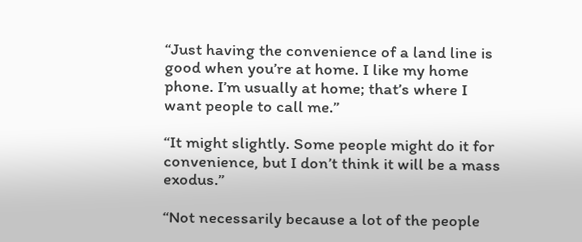“Just having the convenience of a land line is good when you’re at home. I like my home phone. I’m usually at home; that’s where I want people to call me.”

“It might slightly. Some people might do it for convenience, but I don’t think it will be a mass exodus.”

“Not necessarily because a lot of the people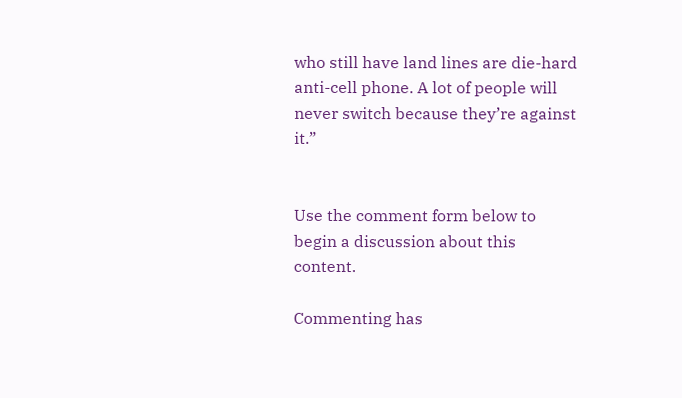who still have land lines are die-hard anti-cell phone. A lot of people will never switch because they’re against it.”


Use the comment form below to begin a discussion about this content.

Commenting has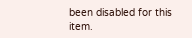been disabled for this item.